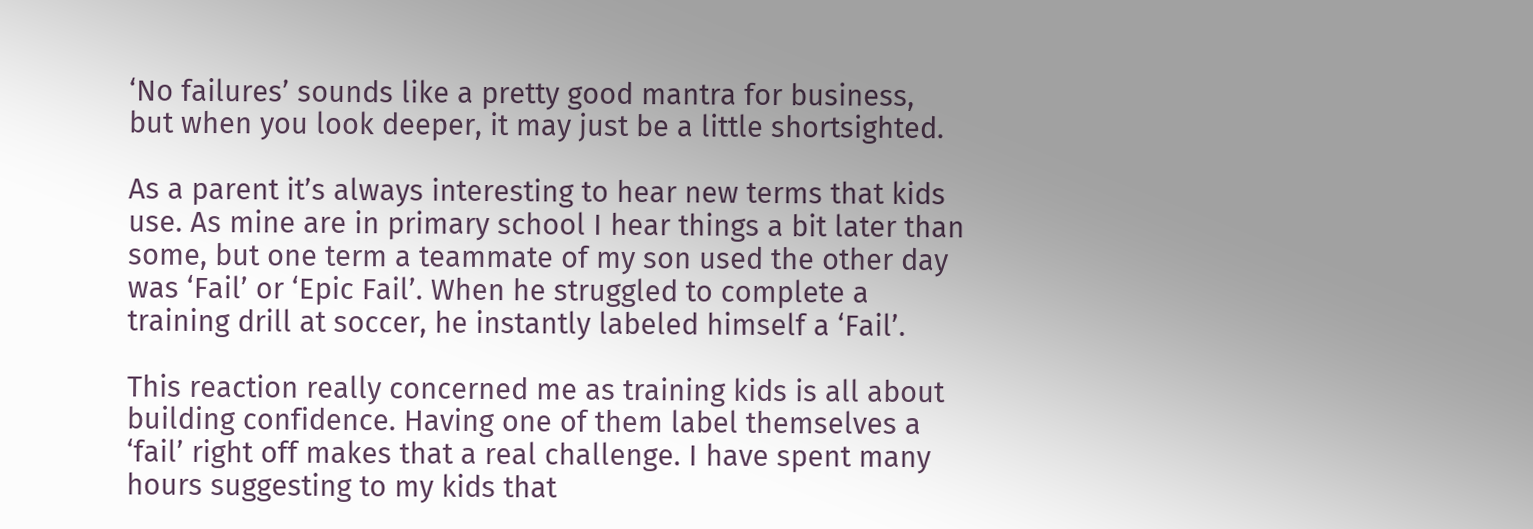‘No failures’ sounds like a pretty good mantra for business, but when you look deeper, it may just be a little shortsighted.

As a parent it’s always interesting to hear new terms that kids use. As mine are in primary school I hear things a bit later than some, but one term a teammate of my son used the other day was ‘Fail’ or ‘Epic Fail’. When he struggled to complete a training drill at soccer, he instantly labeled himself a ‘Fail’.

This reaction really concerned me as training kids is all about building confidence. Having one of them label themselves a ‘fail’ right off makes that a real challenge. I have spent many hours suggesting to my kids that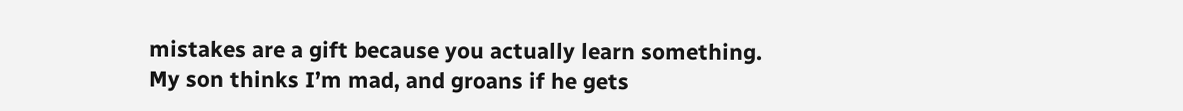mistakes are a gift because you actually learn something. My son thinks I’m mad, and groans if he gets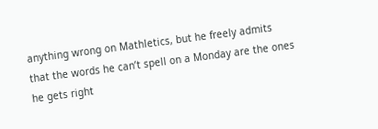anything wrong on Mathletics, but he freely admits that the words he can’t spell on a Monday are the ones he gets right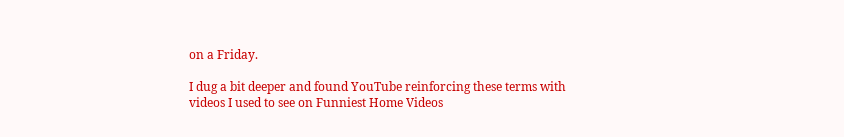on a Friday.

I dug a bit deeper and found YouTube reinforcing these terms with videos I used to see on Funniest Home Videos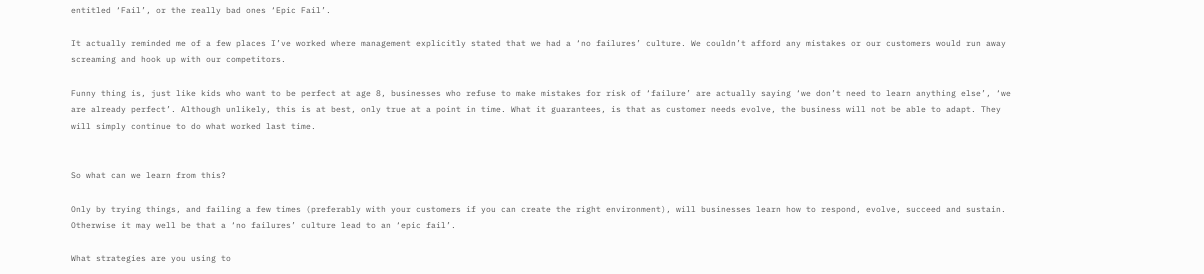entitled ‘Fail’, or the really bad ones ‘Epic Fail’.

It actually reminded me of a few places I’ve worked where management explicitly stated that we had a ‘no failures’ culture. We couldn’t afford any mistakes or our customers would run away screaming and hook up with our competitors.

Funny thing is, just like kids who want to be perfect at age 8, businesses who refuse to make mistakes for risk of ‘failure’ are actually saying ‘we don’t need to learn anything else’, ‘we are already perfect’. Although unlikely, this is at best, only true at a point in time. What it guarantees, is that as customer needs evolve, the business will not be able to adapt. They will simply continue to do what worked last time.


So what can we learn from this?

Only by trying things, and failing a few times (preferably with your customers if you can create the right environment), will businesses learn how to respond, evolve, succeed and sustain. Otherwise it may well be that a ‘no failures’ culture lead to an ‘epic fail’.

What strategies are you using to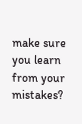make sure you learn from your mistakes?